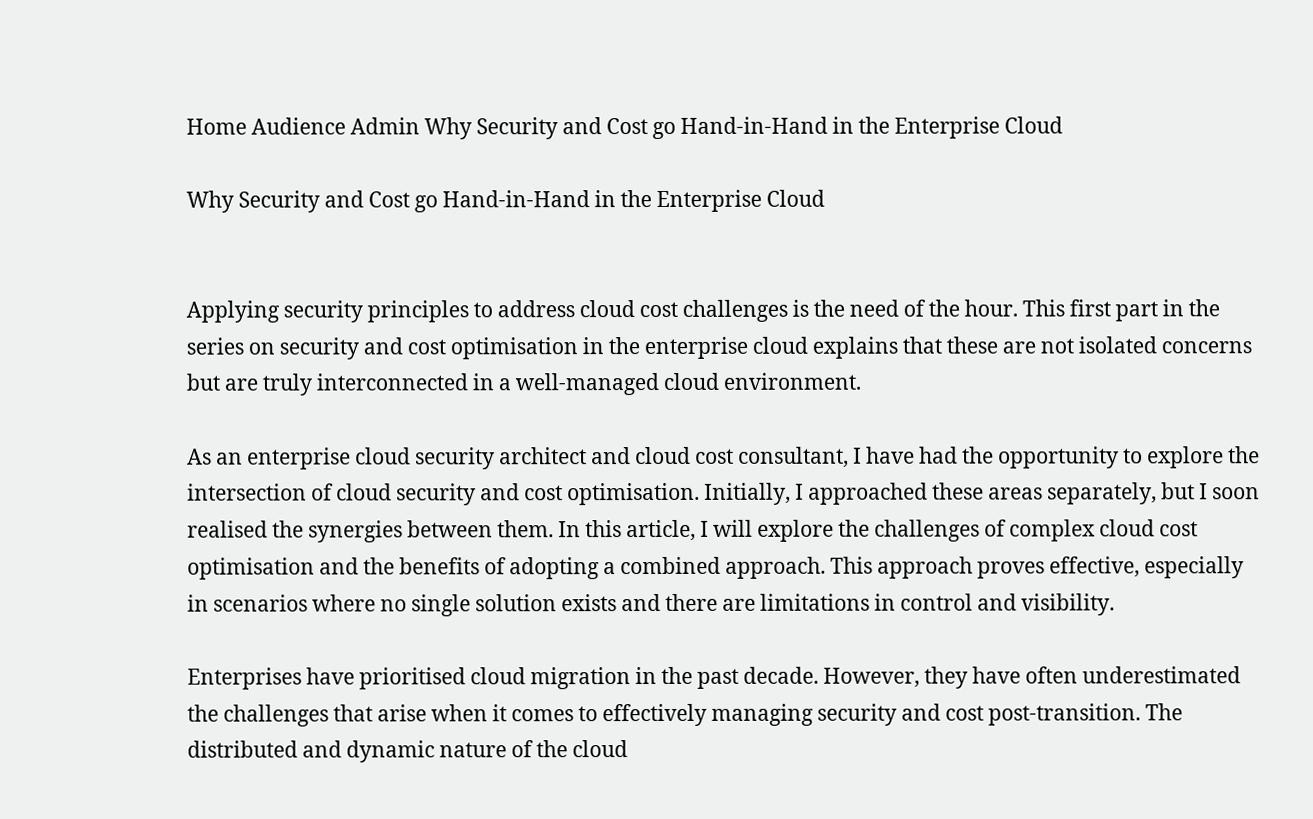Home Audience Admin Why Security and Cost go Hand-in-Hand in the Enterprise Cloud

Why Security and Cost go Hand-in-Hand in the Enterprise Cloud


Applying security principles to address cloud cost challenges is the need of the hour. This first part in the series on security and cost optimisation in the enterprise cloud explains that these are not isolated concerns but are truly interconnected in a well-managed cloud environment.

As an enterprise cloud security architect and cloud cost consultant, I have had the opportunity to explore the intersection of cloud security and cost optimisation. Initially, I approached these areas separately, but I soon realised the synergies between them. In this article, I will explore the challenges of complex cloud cost optimisation and the benefits of adopting a combined approach. This approach proves effective, especially in scenarios where no single solution exists and there are limitations in control and visibility.

Enterprises have prioritised cloud migration in the past decade. However, they have often underestimated the challenges that arise when it comes to effectively managing security and cost post-transition. The distributed and dynamic nature of the cloud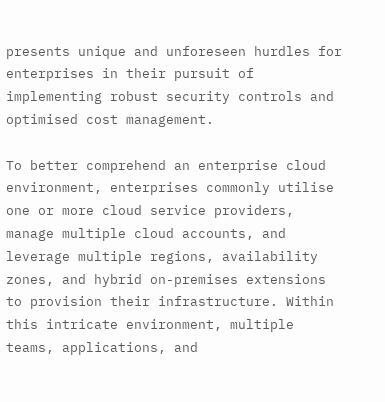presents unique and unforeseen hurdles for enterprises in their pursuit of implementing robust security controls and optimised cost management.

To better comprehend an enterprise cloud environment, enterprises commonly utilise one or more cloud service providers, manage multiple cloud accounts, and leverage multiple regions, availability zones, and hybrid on-premises extensions to provision their infrastructure. Within this intricate environment, multiple teams, applications, and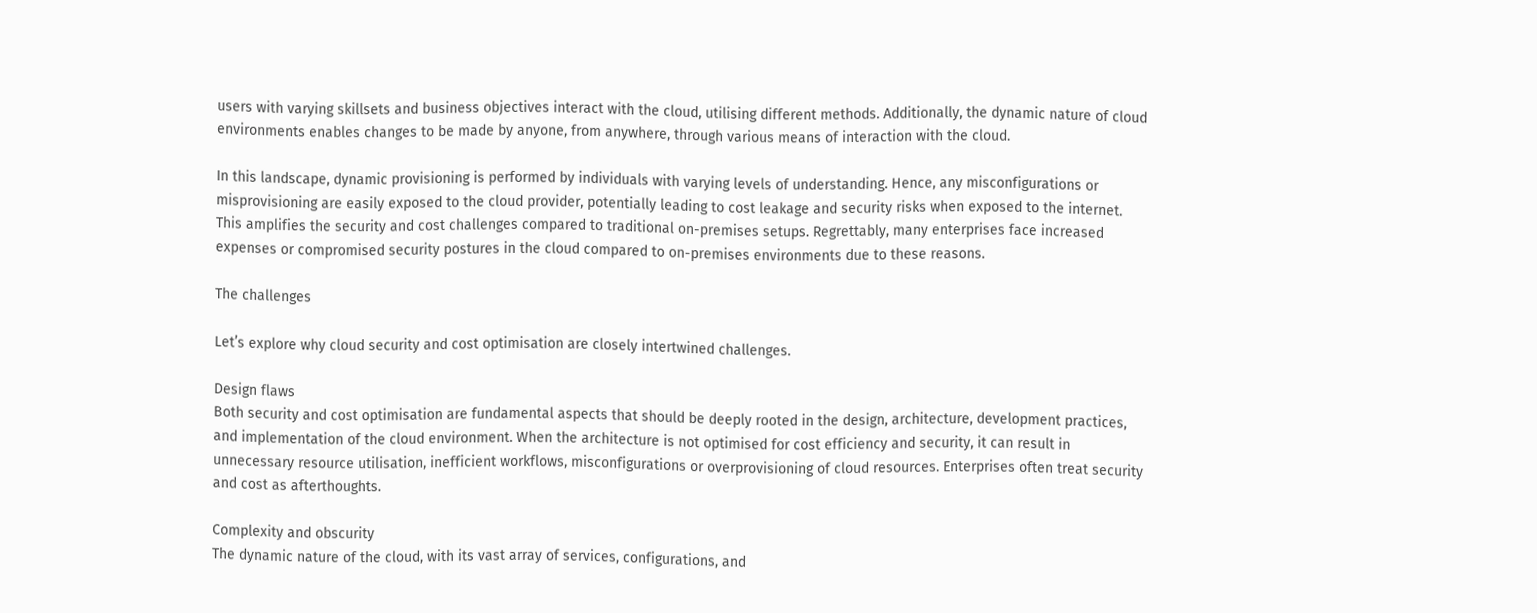users with varying skillsets and business objectives interact with the cloud, utilising different methods. Additionally, the dynamic nature of cloud environments enables changes to be made by anyone, from anywhere, through various means of interaction with the cloud.

In this landscape, dynamic provisioning is performed by individuals with varying levels of understanding. Hence, any misconfigurations or misprovisioning are easily exposed to the cloud provider, potentially leading to cost leakage and security risks when exposed to the internet. This amplifies the security and cost challenges compared to traditional on-premises setups. Regrettably, many enterprises face increased expenses or compromised security postures in the cloud compared to on-premises environments due to these reasons.

The challenges

Let’s explore why cloud security and cost optimisation are closely intertwined challenges.

Design flaws
Both security and cost optimisation are fundamental aspects that should be deeply rooted in the design, architecture, development practices, and implementation of the cloud environment. When the architecture is not optimised for cost efficiency and security, it can result in unnecessary resource utilisation, inefficient workflows, misconfigurations or overprovisioning of cloud resources. Enterprises often treat security and cost as afterthoughts.

Complexity and obscurity
The dynamic nature of the cloud, with its vast array of services, configurations, and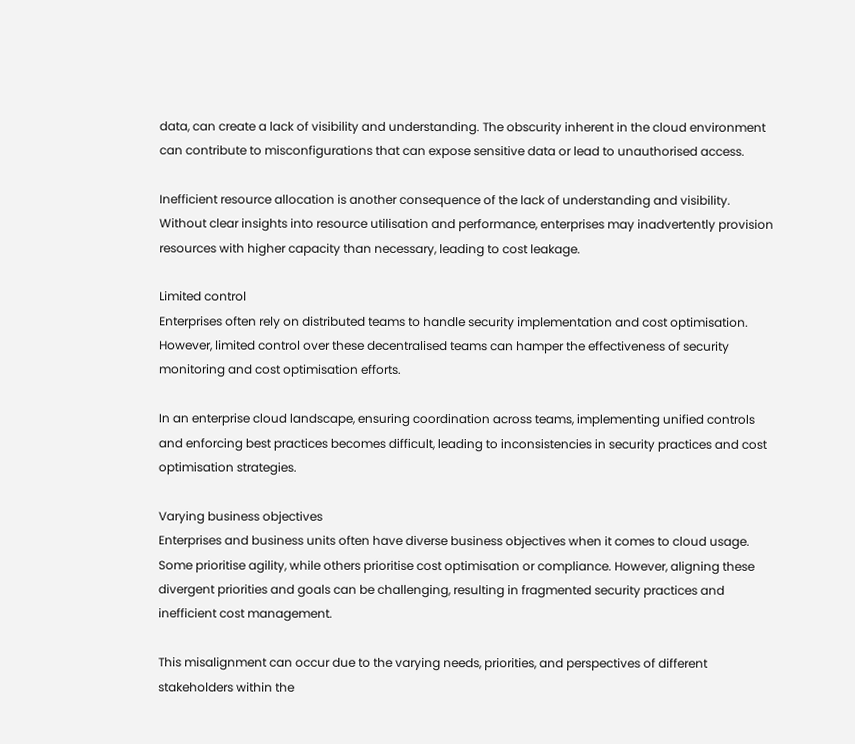data, can create a lack of visibility and understanding. The obscurity inherent in the cloud environment can contribute to misconfigurations that can expose sensitive data or lead to unauthorised access.

Inefficient resource allocation is another consequence of the lack of understanding and visibility. Without clear insights into resource utilisation and performance, enterprises may inadvertently provision resources with higher capacity than necessary, leading to cost leakage.

Limited control
Enterprises often rely on distributed teams to handle security implementation and cost optimisation. However, limited control over these decentralised teams can hamper the effectiveness of security monitoring and cost optimisation efforts.

In an enterprise cloud landscape, ensuring coordination across teams, implementing unified controls and enforcing best practices becomes difficult, leading to inconsistencies in security practices and cost optimisation strategies.

Varying business objectives
Enterprises and business units often have diverse business objectives when it comes to cloud usage. Some prioritise agility, while others prioritise cost optimisation or compliance. However, aligning these divergent priorities and goals can be challenging, resulting in fragmented security practices and inefficient cost management.

This misalignment can occur due to the varying needs, priorities, and perspectives of different stakeholders within the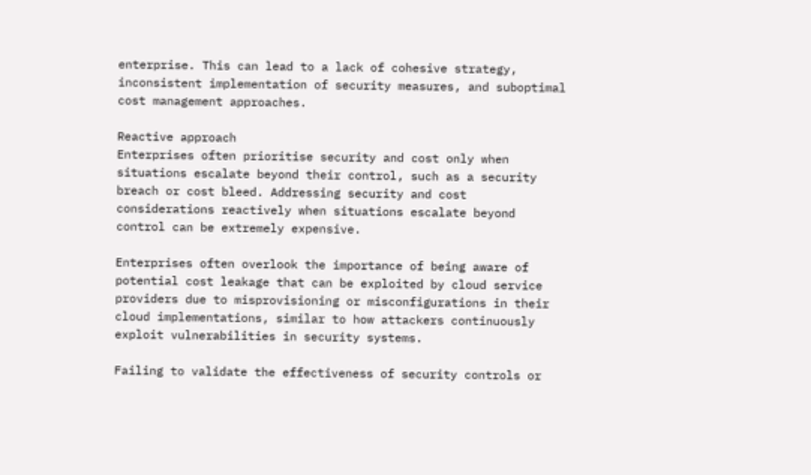enterprise. This can lead to a lack of cohesive strategy, inconsistent implementation of security measures, and suboptimal cost management approaches.

Reactive approach
Enterprises often prioritise security and cost only when situations escalate beyond their control, such as a security breach or cost bleed. Addressing security and cost considerations reactively when situations escalate beyond control can be extremely expensive.

Enterprises often overlook the importance of being aware of potential cost leakage that can be exploited by cloud service providers due to misprovisioning or misconfigurations in their cloud implementations, similar to how attackers continuously exploit vulnerabilities in security systems.

Failing to validate the effectiveness of security controls or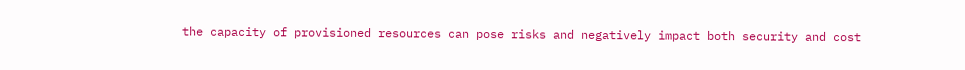the capacity of provisioned resources can pose risks and negatively impact both security and cost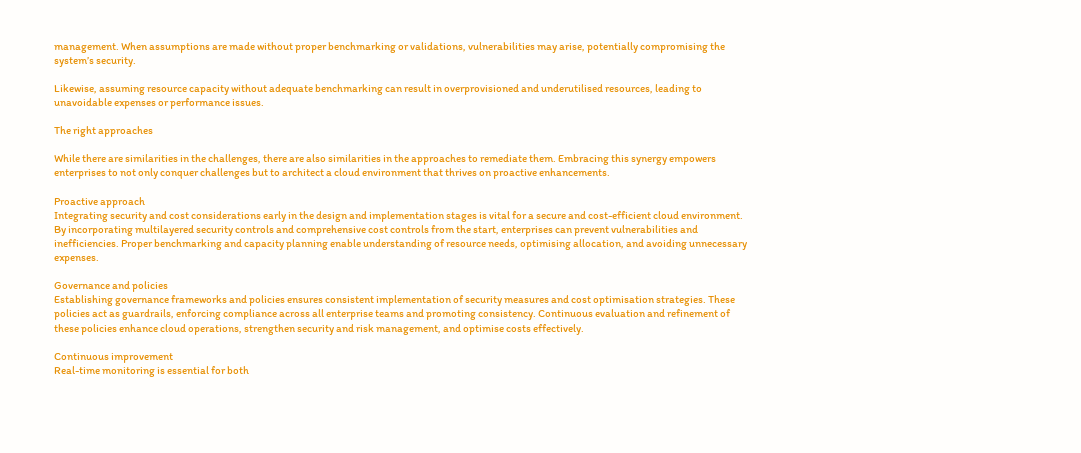management. When assumptions are made without proper benchmarking or validations, vulnerabilities may arise, potentially compromising the system’s security.

Likewise, assuming resource capacity without adequate benchmarking can result in overprovisioned and underutilised resources, leading to unavoidable expenses or performance issues.

The right approaches

While there are similarities in the challenges, there are also similarities in the approaches to remediate them. Embracing this synergy empowers enterprises to not only conquer challenges but to architect a cloud environment that thrives on proactive enhancements.

Proactive approach
Integrating security and cost considerations early in the design and implementation stages is vital for a secure and cost-efficient cloud environment. By incorporating multilayered security controls and comprehensive cost controls from the start, enterprises can prevent vulnerabilities and inefficiencies. Proper benchmarking and capacity planning enable understanding of resource needs, optimising allocation, and avoiding unnecessary expenses.

Governance and policies
Establishing governance frameworks and policies ensures consistent implementation of security measures and cost optimisation strategies. These policies act as guardrails, enforcing compliance across all enterprise teams and promoting consistency. Continuous evaluation and refinement of these policies enhance cloud operations, strengthen security and risk management, and optimise costs effectively.

Continuous improvement
Real-time monitoring is essential for both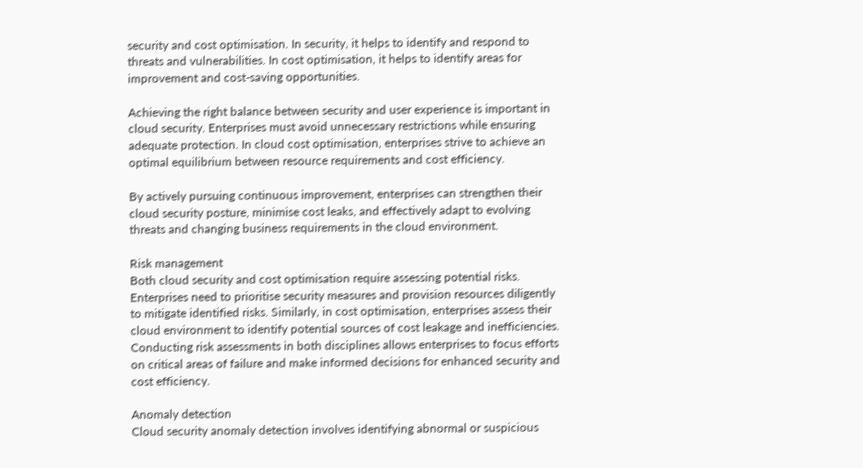security and cost optimisation. In security, it helps to identify and respond to threats and vulnerabilities. In cost optimisation, it helps to identify areas for improvement and cost-saving opportunities.

Achieving the right balance between security and user experience is important in cloud security. Enterprises must avoid unnecessary restrictions while ensuring adequate protection. In cloud cost optimisation, enterprises strive to achieve an optimal equilibrium between resource requirements and cost efficiency.

By actively pursuing continuous improvement, enterprises can strengthen their cloud security posture, minimise cost leaks, and effectively adapt to evolving threats and changing business requirements in the cloud environment.

Risk management
Both cloud security and cost optimisation require assessing potential risks. Enterprises need to prioritise security measures and provision resources diligently to mitigate identified risks. Similarly, in cost optimisation, enterprises assess their cloud environment to identify potential sources of cost leakage and inefficiencies. Conducting risk assessments in both disciplines allows enterprises to focus efforts on critical areas of failure and make informed decisions for enhanced security and cost efficiency.

Anomaly detection
Cloud security anomaly detection involves identifying abnormal or suspicious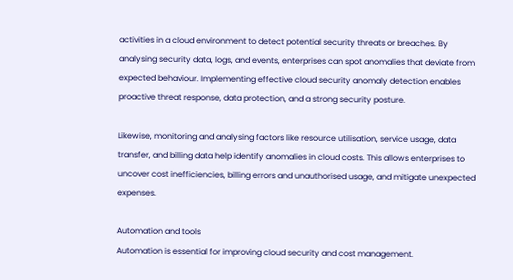activities in a cloud environment to detect potential security threats or breaches. By analysing security data, logs, and events, enterprises can spot anomalies that deviate from expected behaviour. Implementing effective cloud security anomaly detection enables proactive threat response, data protection, and a strong security posture.

Likewise, monitoring and analysing factors like resource utilisation, service usage, data transfer, and billing data help identify anomalies in cloud costs. This allows enterprises to uncover cost inefficiencies, billing errors and unauthorised usage, and mitigate unexpected expenses.

Automation and tools
Automation is essential for improving cloud security and cost management.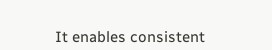It enables consistent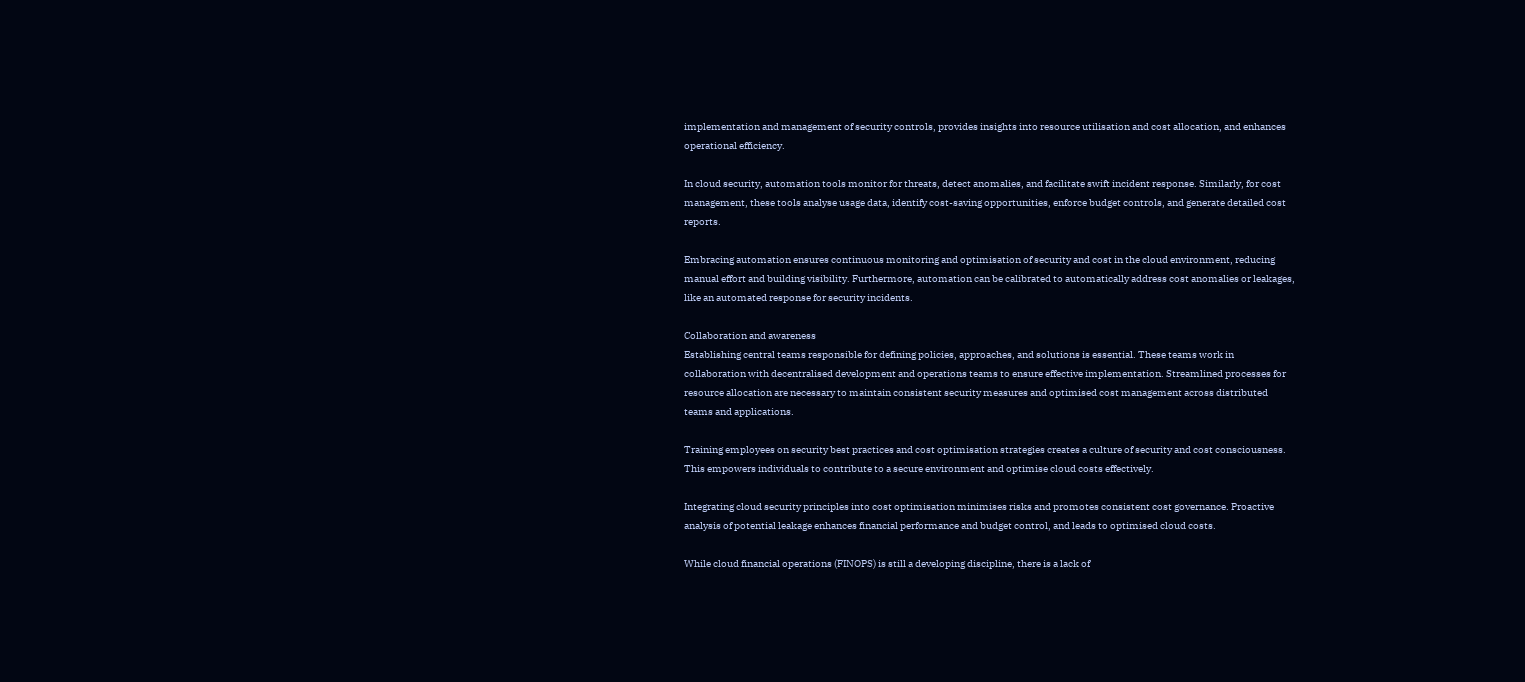implementation and management of security controls, provides insights into resource utilisation and cost allocation, and enhances operational efficiency.

In cloud security, automation tools monitor for threats, detect anomalies, and facilitate swift incident response. Similarly, for cost management, these tools analyse usage data, identify cost-saving opportunities, enforce budget controls, and generate detailed cost reports.

Embracing automation ensures continuous monitoring and optimisation of security and cost in the cloud environment, reducing manual effort and building visibility. Furthermore, automation can be calibrated to automatically address cost anomalies or leakages, like an automated response for security incidents.

Collaboration and awareness
Establishing central teams responsible for defining policies, approaches, and solutions is essential. These teams work in collaboration with decentralised development and operations teams to ensure effective implementation. Streamlined processes for resource allocation are necessary to maintain consistent security measures and optimised cost management across distributed teams and applications.

Training employees on security best practices and cost optimisation strategies creates a culture of security and cost consciousness. This empowers individuals to contribute to a secure environment and optimise cloud costs effectively.

Integrating cloud security principles into cost optimisation minimises risks and promotes consistent cost governance. Proactive analysis of potential leakage enhances financial performance and budget control, and leads to optimised cloud costs.

While cloud financial operations (FINOPS) is still a developing discipline, there is a lack of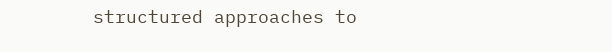structured approaches to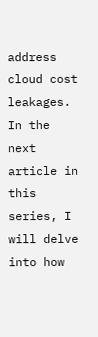address cloud cost leakages. In the next article in this series, I will delve into how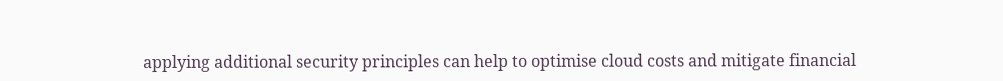applying additional security principles can help to optimise cloud costs and mitigate financial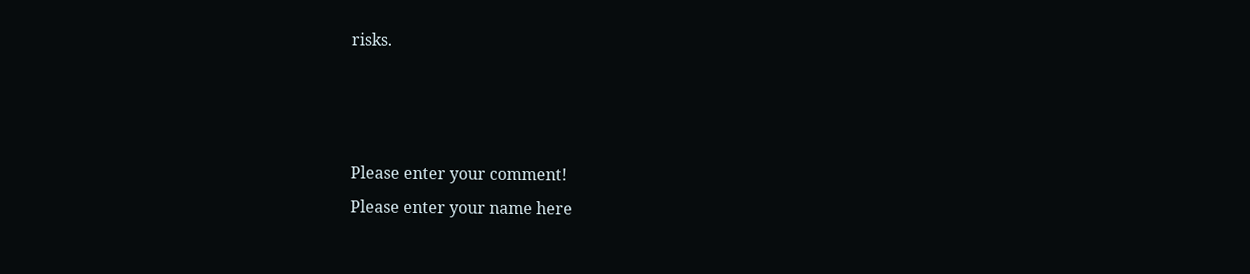risks.



Please enter your comment!
Please enter your name here